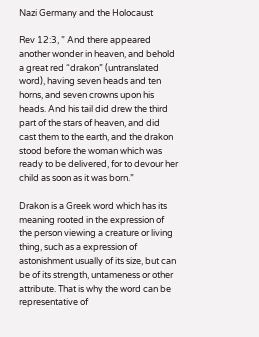Nazi Germany and the Holocaust

Rev 12:3, ” And there appeared another wonder in heaven, and behold a great red “drakon” (untranslated word), having seven heads and ten horns, and seven crowns upon his heads. And his tail did drew the third part of the stars of heaven, and did cast them to the earth, and the drakon stood before the woman which was ready to be delivered, for to devour her child as soon as it was born.”

Drakon is a Greek word which has its meaning rooted in the expression of the person viewing a creature or living thing, such as a expression of astonishment usually of its size, but can be of its strength, untameness or other attribute. That is why the word can be representative of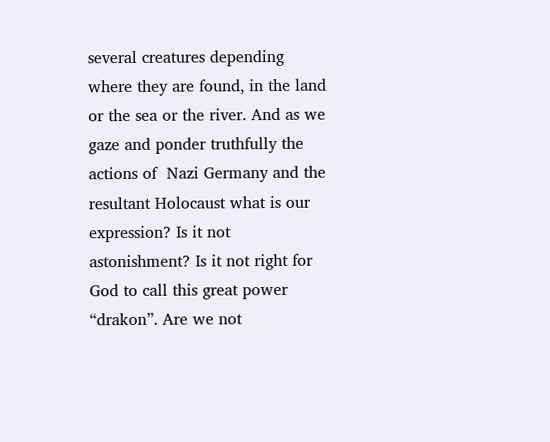several creatures depending where they are found, in the land or the sea or the river. And as we gaze and ponder truthfully the actions of  Nazi Germany and the resultant Holocaust what is our expression? Is it not astonishment? Is it not right for God to call this great power “drakon”. Are we not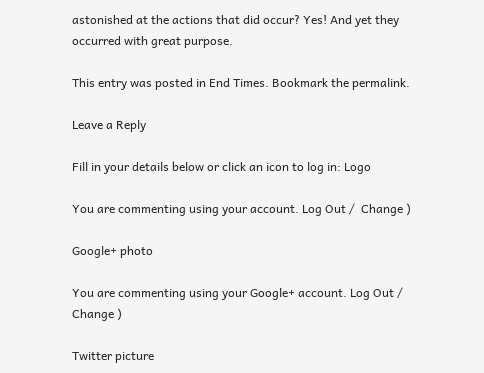astonished at the actions that did occur? Yes! And yet they occurred with great purpose.

This entry was posted in End Times. Bookmark the permalink.

Leave a Reply

Fill in your details below or click an icon to log in: Logo

You are commenting using your account. Log Out /  Change )

Google+ photo

You are commenting using your Google+ account. Log Out /  Change )

Twitter picture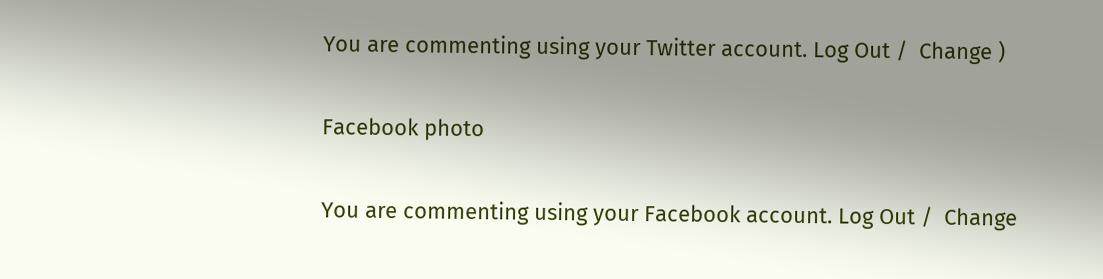You are commenting using your Twitter account. Log Out /  Change )

Facebook photo

You are commenting using your Facebook account. Log Out /  Change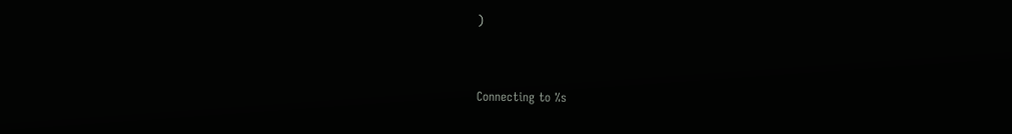)


Connecting to %s